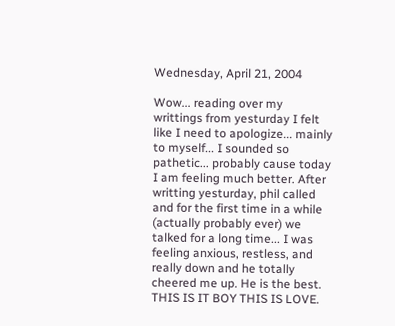Wednesday, April 21, 2004

Wow... reading over my writtings from yesturday I felt like I need to apologize... mainly to myself... I sounded so pathetic... probably cause today I am feeling much better. After writting yesturday, phil called and for the first time in a while (actually probably ever) we talked for a long time... I was feeling anxious, restless, and really down and he totally cheered me up. He is the best. THIS IS IT BOY THIS IS LOVE.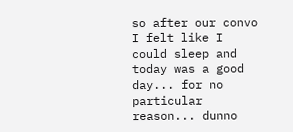so after our convo I felt like I could sleep and today was a good day... for no particular reason... dunno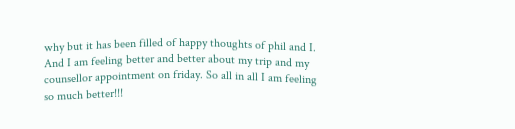why but it has been filled of happy thoughts of phil and I. And I am feeling better and better about my trip and my counsellor appointment on friday. So all in all I am feeling so much better!!!